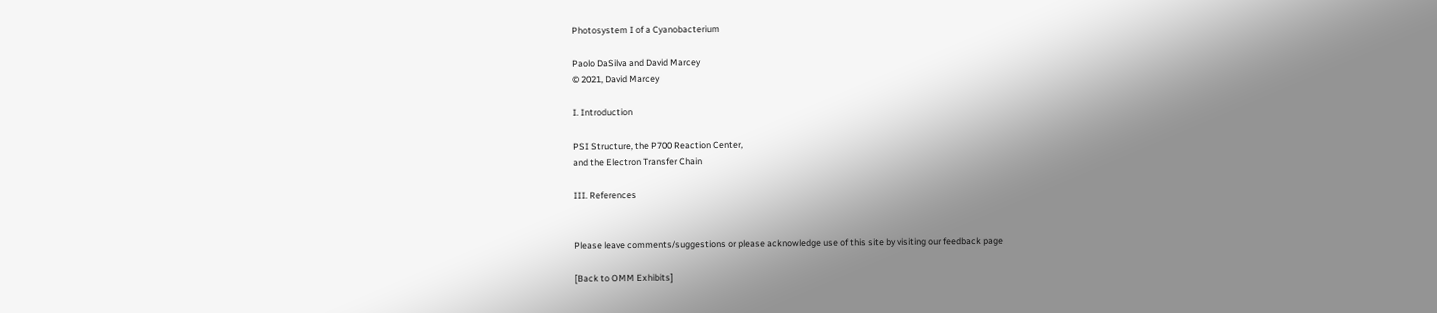Photosystem I of a Cyanobacterium

Paolo DaSilva and David Marcey
© 2021, David Marcey

I. Introduction

PSI Structure, the P700 Reaction Center,
and the Electron Transfer Chain

III. References


Please leave comments/suggestions or please acknowledge use of this site by visiting our feedback page

[Back to OMM Exhibits]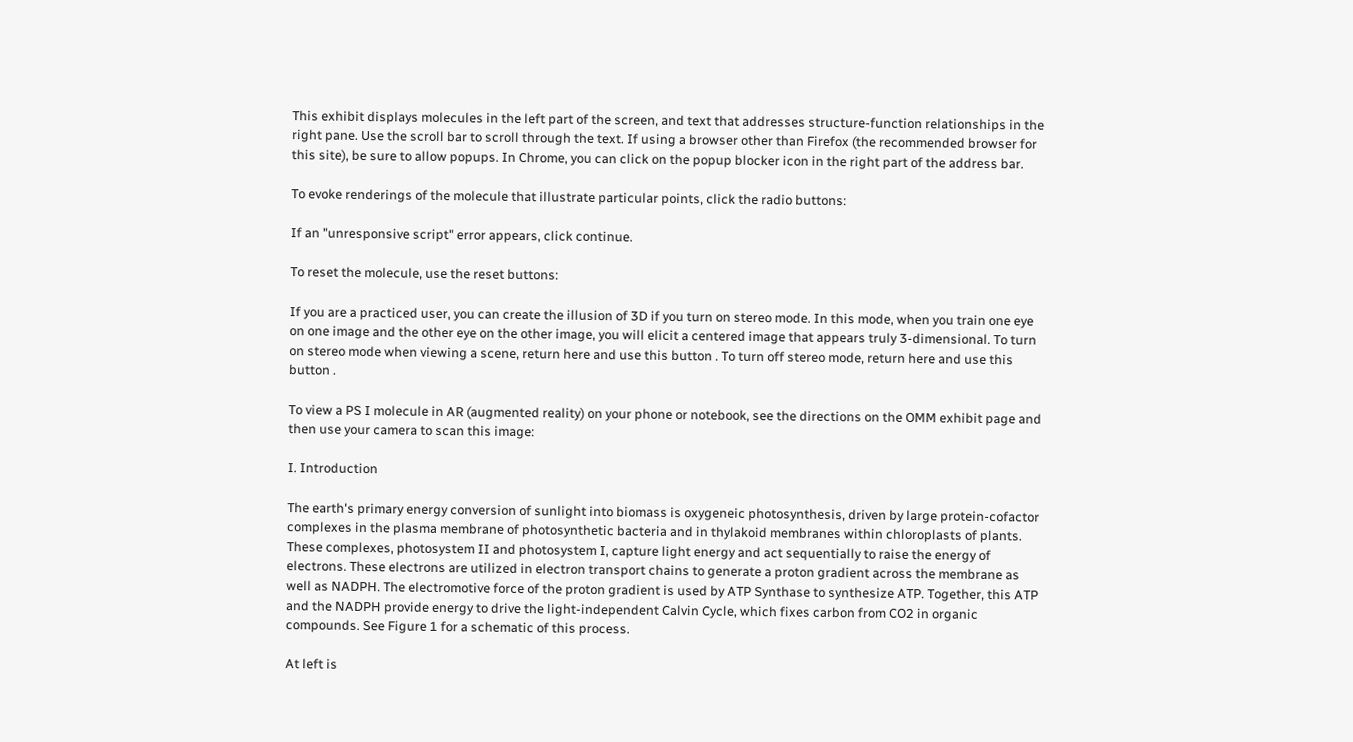This exhibit displays molecules in the left part of the screen, and text that addresses structure-function relationships in the right pane. Use the scroll bar to scroll through the text. If using a browser other than Firefox (the recommended browser for this site), be sure to allow popups. In Chrome, you can click on the popup blocker icon in the right part of the address bar.

To evoke renderings of the molecule that illustrate particular points, click the radio buttons:

If an "unresponsive script" error appears, click continue.

To reset the molecule, use the reset buttons:

If you are a practiced user, you can create the illusion of 3D if you turn on stereo mode. In this mode, when you train one eye on one image and the other eye on the other image, you will elicit a centered image that appears truly 3-dimensional. To turn on stereo mode when viewing a scene, return here and use this button . To turn off stereo mode, return here and use this button .

To view a PS I molecule in AR (augmented reality) on your phone or notebook, see the directions on the OMM exhibit page and then use your camera to scan this image:

I. Introduction

The earth's primary energy conversion of sunlight into biomass is oxygeneic photosynthesis, driven by large protein-cofactor complexes in the plasma membrane of photosynthetic bacteria and in thylakoid membranes within chloroplasts of plants. These complexes, photosystem II and photosystem I, capture light energy and act sequentially to raise the energy of electrons. These electrons are utilized in electron transport chains to generate a proton gradient across the membrane as well as NADPH. The electromotive force of the proton gradient is used by ATP Synthase to synthesize ATP. Together, this ATP and the NADPH provide energy to drive the light-independent Calvin Cycle, which fixes carbon from CO2 in organic compounds. See Figure 1 for a schematic of this process.

At left is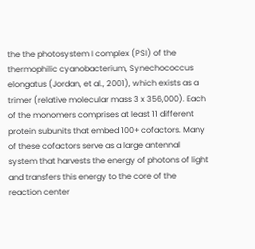the the photosystem I complex (PSI) of the thermophilic cyanobacterium, Synechococcus elongatus (Jordan, et al., 2001), which exists as a trimer (relative molecular mass 3 x 356,000). Each of the monomers comprises at least 11 different protein subunits that embed 100+ cofactors. Many of these cofactors serve as a large antennal system that harvests the energy of photons of light and transfers this energy to the core of the reaction center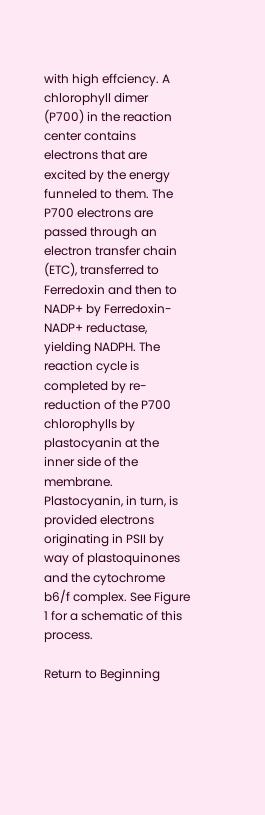with high effciency. A chlorophyll dimer (P700) in the reaction center contains electrons that are excited by the energy funneled to them. The P700 electrons are passed through an electron transfer chain (ETC), transferred to Ferredoxin and then to NADP+ by Ferredoxin-NADP+ reductase, yielding NADPH. The reaction cycle is completed by re-reduction of the P700 chlorophylls by plastocyanin at the inner side of the membrane. Plastocyanin, in turn, is provided electrons originating in PSII by way of plastoquinones and the cytochrome b6/f complex. See Figure 1 for a schematic of this process.

Return to Beginning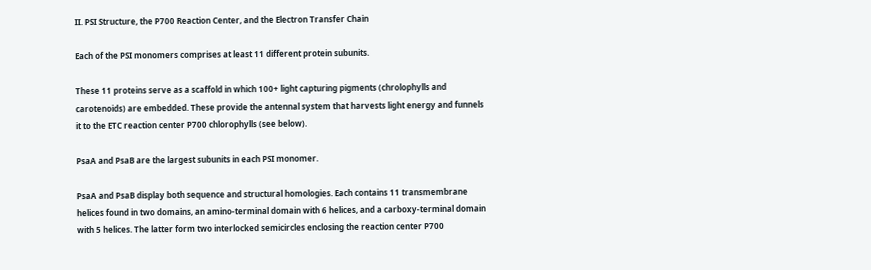II. PSI Structure, the P700 Reaction Center, and the Electron Transfer Chain

Each of the PSI monomers comprises at least 11 different protein subunits.

These 11 proteins serve as a scaffold in which 100+ light capturing pigments (chrolophylls and carotenoids) are embedded. These provide the antennal system that harvests light energy and funnels it to the ETC reaction center P700 chlorophylls (see below).

PsaA and PsaB are the largest subunits in each PSI monomer.

PsaA and PsaB display both sequence and structural homologies. Each contains 11 transmembrane helices found in two domains, an amino-terminal domain with 6 helices, and a carboxy-terminal domain with 5 helices. The latter form two interlocked semicircles enclosing the reaction center P700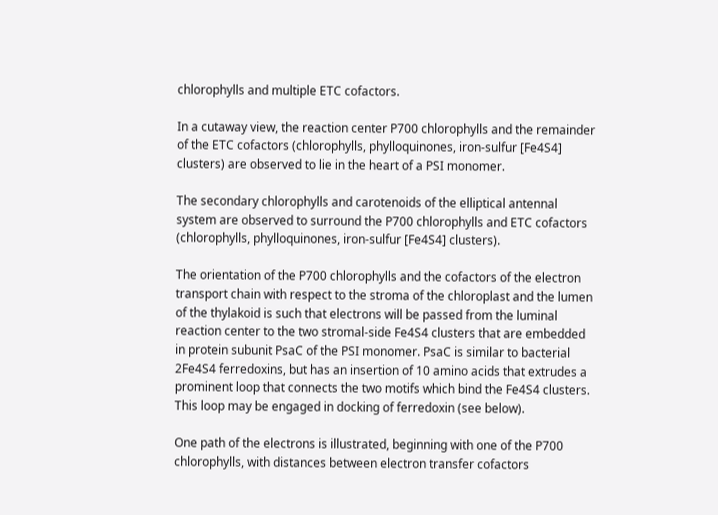chlorophylls and multiple ETC cofactors.

In a cutaway view, the reaction center P700 chlorophylls and the remainder of the ETC cofactors (chlorophylls, phylloquinones, iron-sulfur [Fe4S4] clusters) are observed to lie in the heart of a PSI monomer.

The secondary chlorophylls and carotenoids of the elliptical antennal system are observed to surround the P700 chlorophylls and ETC cofactors (chlorophylls, phylloquinones, iron-sulfur [Fe4S4] clusters).

The orientation of the P700 chlorophylls and the cofactors of the electron transport chain with respect to the stroma of the chloroplast and the lumen of the thylakoid is such that electrons will be passed from the luminal reaction center to the two stromal-side Fe4S4 clusters that are embedded in protein subunit PsaC of the PSI monomer. PsaC is similar to bacterial 2Fe4S4 ferredoxins, but has an insertion of 10 amino acids that extrudes a prominent loop that connects the two motifs which bind the Fe4S4 clusters. This loop may be engaged in docking of ferredoxin (see below).

One path of the electrons is illustrated, beginning with one of the P700 chlorophylls, with distances between electron transfer cofactors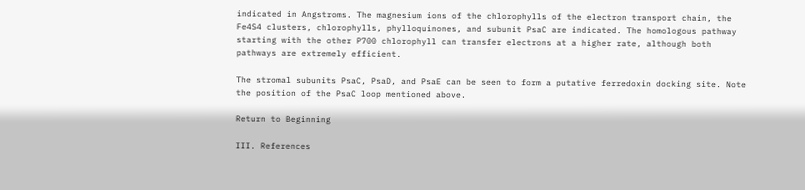indicated in Angstroms. The magnesium ions of the chlorophylls of the electron transport chain, the Fe4S4 clusters, chlorophylls, phylloquinones, and subunit PsaC are indicated. The homologous pathway starting with the other P700 chlorophyll can transfer electrons at a higher rate, although both pathways are extremely efficient.

The stromal subunits PsaC, PsaD, and PsaE can be seen to form a putative ferredoxin docking site. Note the position of the PsaC loop mentioned above.

Return to Beginning

III. References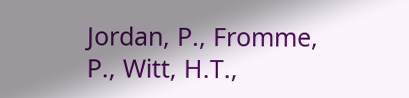Jordan, P., Fromme, P., Witt, H.T.,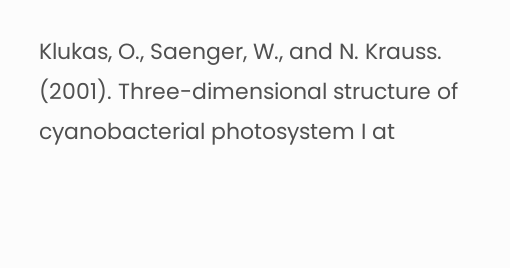Klukas, O., Saenger, W., and N. Krauss. (2001). Three-dimensional structure of cyanobacterial photosystem I at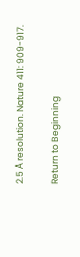2.5 Å resolution. Nature 411: 909-917.

Return to Beginning